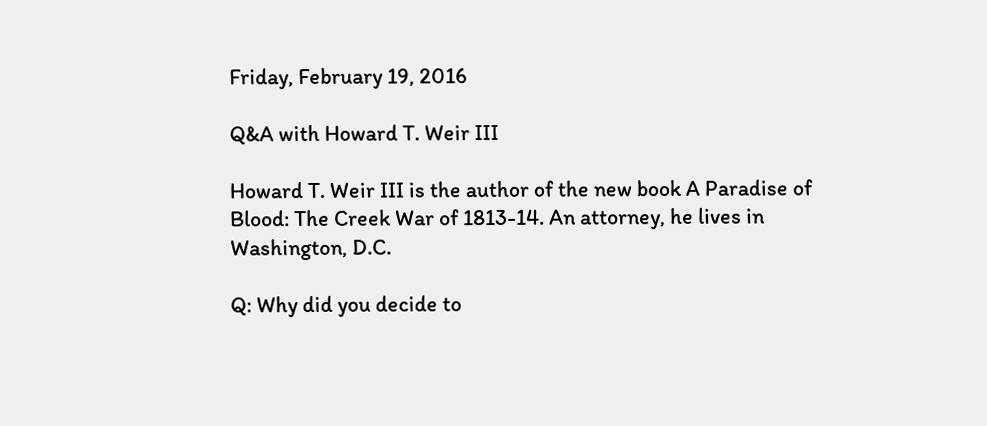Friday, February 19, 2016

Q&A with Howard T. Weir III

Howard T. Weir III is the author of the new book A Paradise of Blood: The Creek War of 1813-14. An attorney, he lives in Washington, D.C.

Q: Why did you decide to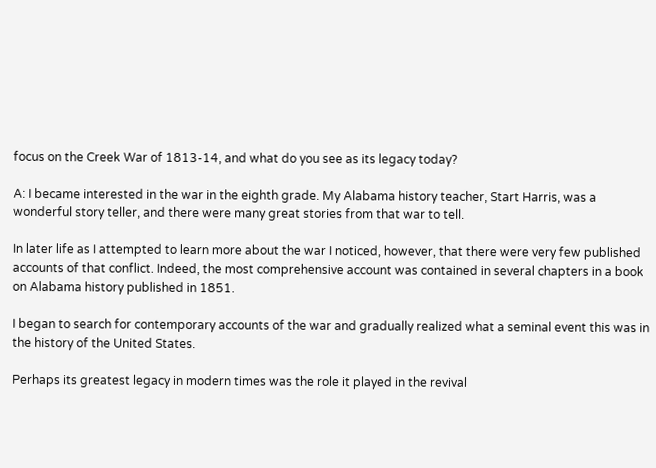focus on the Creek War of 1813-14, and what do you see as its legacy today?

A: I became interested in the war in the eighth grade. My Alabama history teacher, Start Harris, was a wonderful story teller, and there were many great stories from that war to tell.

In later life as I attempted to learn more about the war I noticed, however, that there were very few published accounts of that conflict. Indeed, the most comprehensive account was contained in several chapters in a book on Alabama history published in 1851.

I began to search for contemporary accounts of the war and gradually realized what a seminal event this was in the history of the United States.

Perhaps its greatest legacy in modern times was the role it played in the revival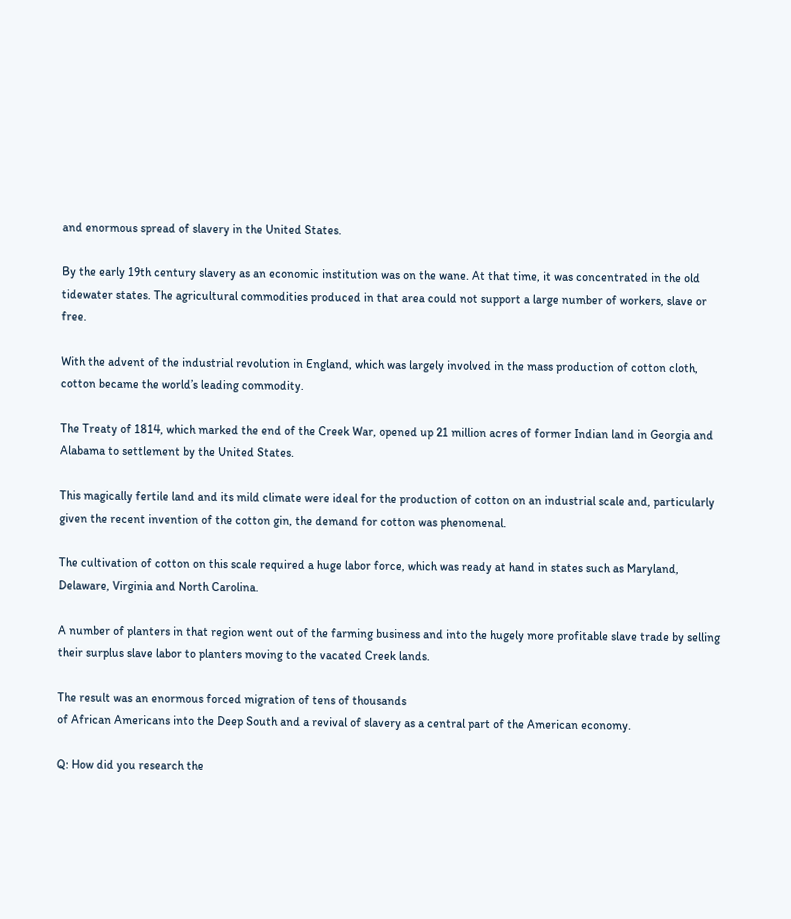and enormous spread of slavery in the United States.

By the early 19th century slavery as an economic institution was on the wane. At that time, it was concentrated in the old tidewater states. The agricultural commodities produced in that area could not support a large number of workers, slave or free.

With the advent of the industrial revolution in England, which was largely involved in the mass production of cotton cloth, cotton became the world’s leading commodity.

The Treaty of 1814, which marked the end of the Creek War, opened up 21 million acres of former Indian land in Georgia and Alabama to settlement by the United States.

This magically fertile land and its mild climate were ideal for the production of cotton on an industrial scale and, particularly given the recent invention of the cotton gin, the demand for cotton was phenomenal.

The cultivation of cotton on this scale required a huge labor force, which was ready at hand in states such as Maryland, Delaware, Virginia and North Carolina.

A number of planters in that region went out of the farming business and into the hugely more profitable slave trade by selling their surplus slave labor to planters moving to the vacated Creek lands.

The result was an enormous forced migration of tens of thousands
of African Americans into the Deep South and a revival of slavery as a central part of the American economy.

Q: How did you research the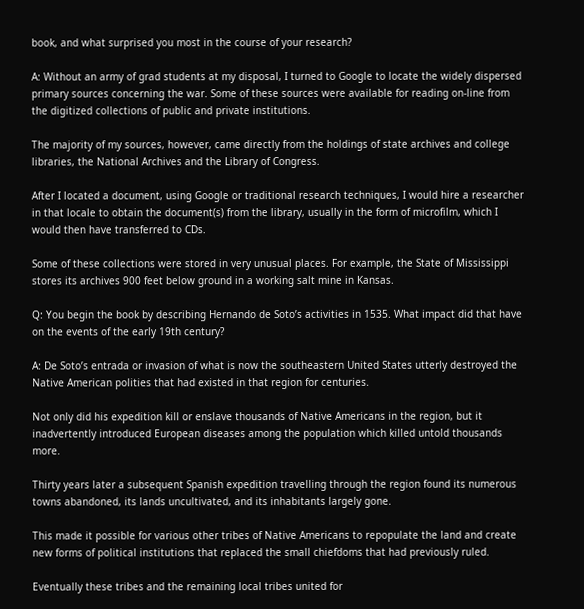book, and what surprised you most in the course of your research?

A: Without an army of grad students at my disposal, I turned to Google to locate the widely dispersed primary sources concerning the war. Some of these sources were available for reading on-line from the digitized collections of public and private institutions.

The majority of my sources, however, came directly from the holdings of state archives and college libraries, the National Archives and the Library of Congress.

After I located a document, using Google or traditional research techniques, I would hire a researcher in that locale to obtain the document(s) from the library, usually in the form of microfilm, which I would then have transferred to CDs.

Some of these collections were stored in very unusual places. For example, the State of Mississippi stores its archives 900 feet below ground in a working salt mine in Kansas.

Q: You begin the book by describing Hernando de Soto’s activities in 1535. What impact did that have on the events of the early 19th century?

A: De Soto’s entrada or invasion of what is now the southeastern United States utterly destroyed the Native American polities that had existed in that region for centuries.

Not only did his expedition kill or enslave thousands of Native Americans in the region, but it inadvertently introduced European diseases among the population which killed untold thousands more.

Thirty years later a subsequent Spanish expedition travelling through the region found its numerous towns abandoned, its lands uncultivated, and its inhabitants largely gone.

This made it possible for various other tribes of Native Americans to repopulate the land and create new forms of political institutions that replaced the small chiefdoms that had previously ruled.

Eventually these tribes and the remaining local tribes united for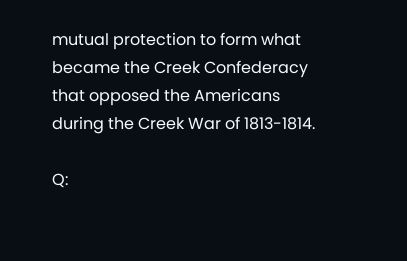mutual protection to form what became the Creek Confederacy that opposed the Americans during the Creek War of 1813-1814.

Q: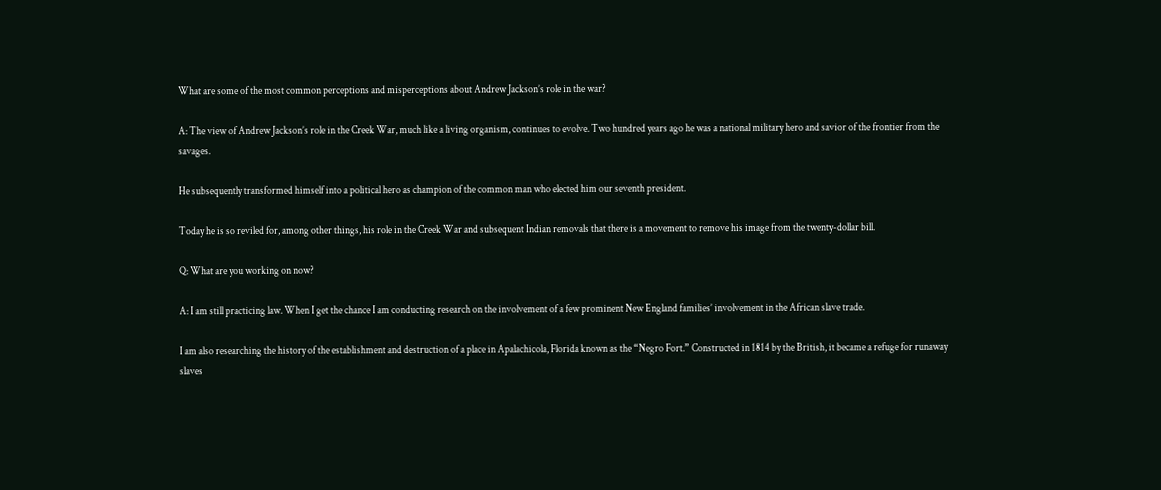What are some of the most common perceptions and misperceptions about Andrew Jackson’s role in the war?

A: The view of Andrew Jackson’s role in the Creek War, much like a living organism, continues to evolve. Two hundred years ago he was a national military hero and savior of the frontier from the savages.

He subsequently transformed himself into a political hero as champion of the common man who elected him our seventh president.

Today he is so reviled for, among other things, his role in the Creek War and subsequent Indian removals that there is a movement to remove his image from the twenty-dollar bill.

Q: What are you working on now?

A: I am still practicing law. When I get the chance I am conducting research on the involvement of a few prominent New England families’ involvement in the African slave trade.

I am also researching the history of the establishment and destruction of a place in Apalachicola, Florida known as the “Negro Fort.” Constructed in 1814 by the British, it became a refuge for runaway slaves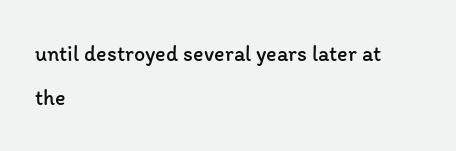until destroyed several years later at the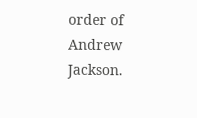order of Andrew Jackson.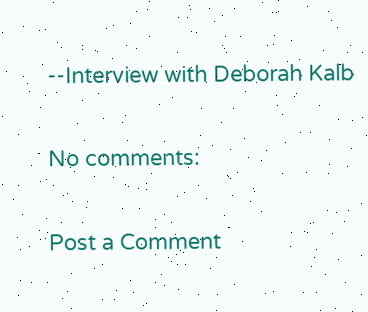--Interview with Deborah Kalb

No comments:

Post a Comment